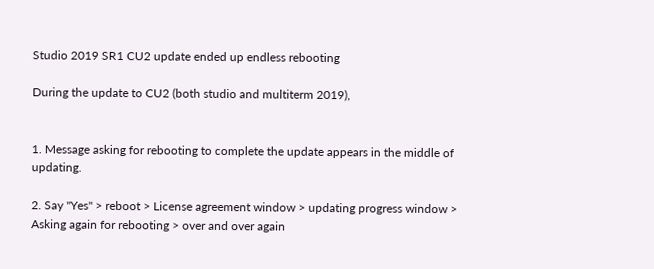Studio 2019 SR1 CU2 update ended up endless rebooting

During the update to CU2 (both studio and multiterm 2019),


1. Message asking for rebooting to complete the update appears in the middle of updating.

2. Say "Yes" > reboot > License agreement window > updating progress window > Asking again for rebooting > over and over again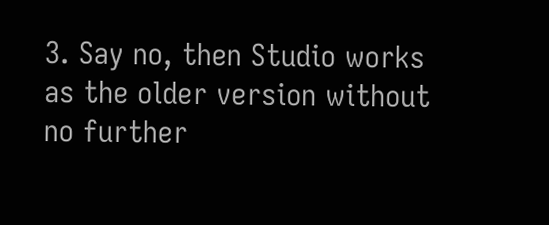3. Say no, then Studio works as the older version without no further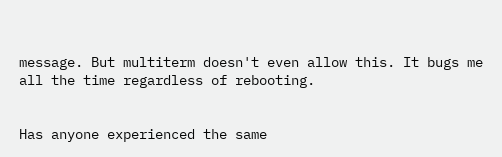message. But multiterm doesn't even allow this. It bugs me all the time regardless of rebooting.


Has anyone experienced the same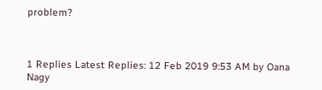problem?



1 Replies Latest Replies: 12 Feb 2019 9:53 AM by Oana Nagy